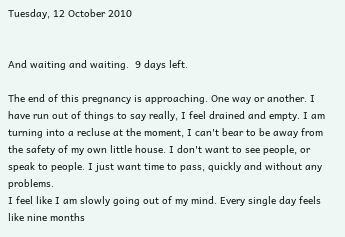Tuesday, 12 October 2010


And waiting and waiting.  9 days left.

The end of this pregnancy is approaching. One way or another. I have run out of things to say really, I feel drained and empty. I am turning into a recluse at the moment, I can't bear to be away from the safety of my own little house. I don't want to see people, or speak to people. I just want time to pass, quickly and without any problems.
I feel like I am slowly going out of my mind. Every single day feels like nine months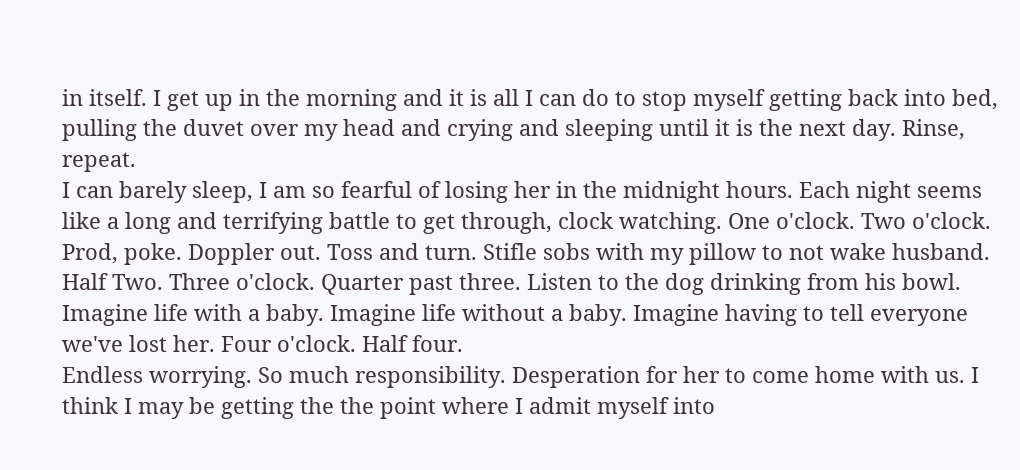in itself. I get up in the morning and it is all I can do to stop myself getting back into bed, pulling the duvet over my head and crying and sleeping until it is the next day. Rinse, repeat.
I can barely sleep, I am so fearful of losing her in the midnight hours. Each night seems like a long and terrifying battle to get through, clock watching. One o'clock. Two o'clock. Prod, poke. Doppler out. Toss and turn. Stifle sobs with my pillow to not wake husband. Half Two. Three o'clock. Quarter past three. Listen to the dog drinking from his bowl. Imagine life with a baby. Imagine life without a baby. Imagine having to tell everyone we've lost her. Four o'clock. Half four.
Endless worrying. So much responsibility. Desperation for her to come home with us. I think I may be getting the the point where I admit myself into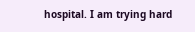hospital. I am trying hard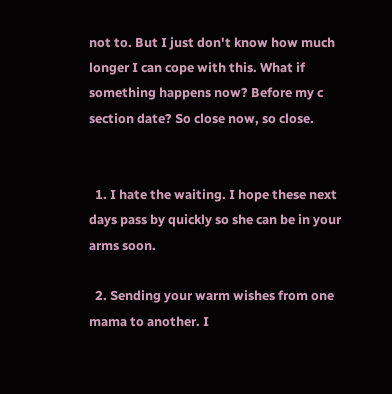not to. But I just don't know how much longer I can cope with this. What if something happens now? Before my c section date? So close now, so close.


  1. I hate the waiting. I hope these next days pass by quickly so she can be in your arms soon.

  2. Sending your warm wishes from one mama to another. I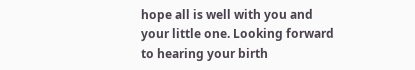hope all is well with you and your little one. Looking forward to hearing your birth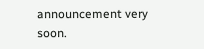announcement very soon.